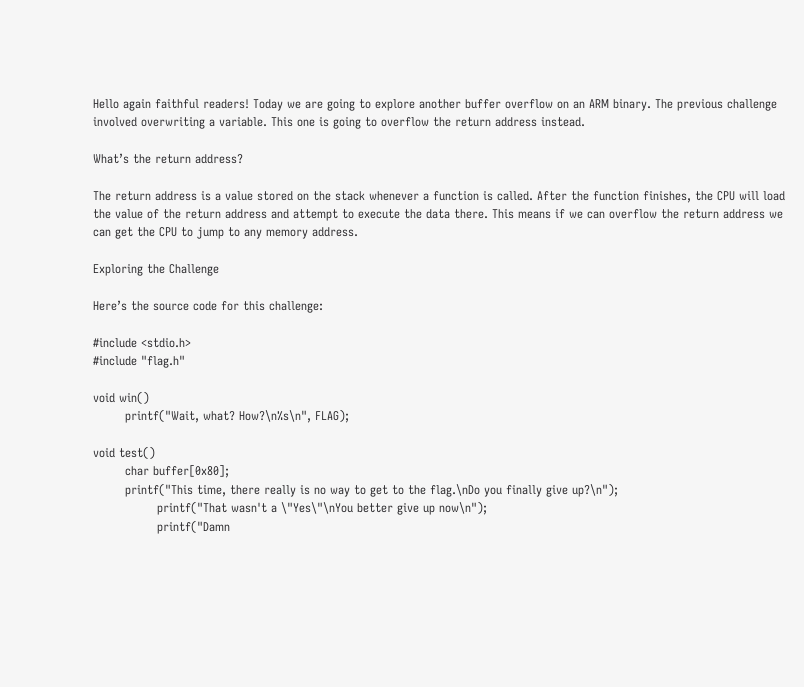Hello again faithful readers! Today we are going to explore another buffer overflow on an ARM binary. The previous challenge involved overwriting a variable. This one is going to overflow the return address instead.

What’s the return address?

The return address is a value stored on the stack whenever a function is called. After the function finishes, the CPU will load the value of the return address and attempt to execute the data there. This means if we can overflow the return address we can get the CPU to jump to any memory address.

Exploring the Challenge

Here’s the source code for this challenge:

#include <stdio.h>
#include "flag.h"

void win()
        printf("Wait, what? How?\n%s\n", FLAG);

void test()
        char buffer[0x80];
        printf("This time, there really is no way to get to the flag.\nDo you finally give up?\n");
                printf("That wasn't a \"Yes\"\nYou better give up now\n");
                printf("Damn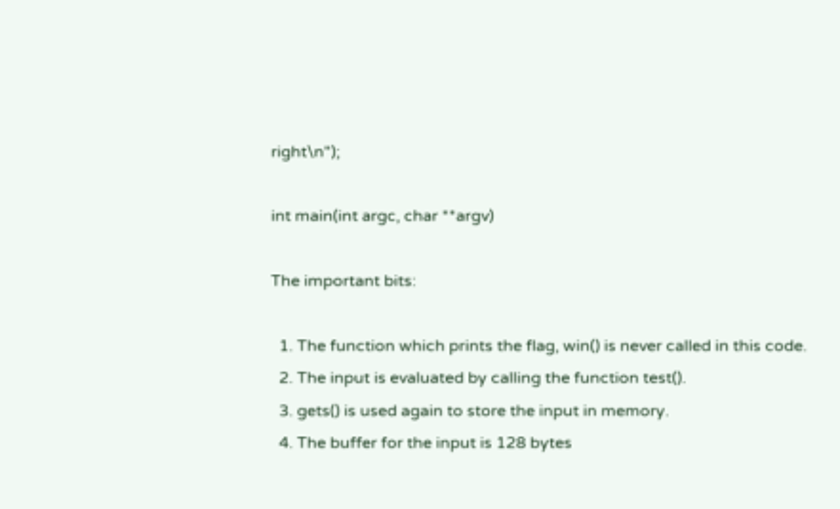right\n");

int main(int argc, char **argv)

The important bits:

  1. The function which prints the flag, win() is never called in this code.
  2. The input is evaluated by calling the function test().
  3. gets() is used again to store the input in memory.
  4. The buffer for the input is 128 bytes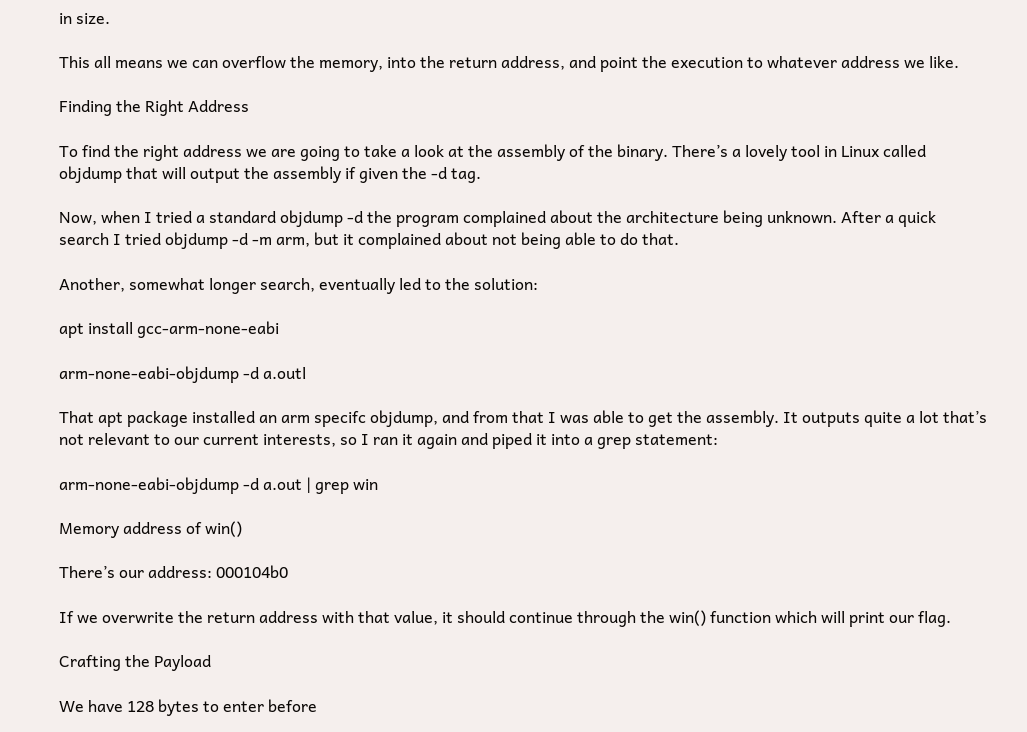in size.

This all means we can overflow the memory, into the return address, and point the execution to whatever address we like.

Finding the Right Address

To find the right address we are going to take a look at the assembly of the binary. There’s a lovely tool in Linux called objdump that will output the assembly if given the -d tag.

Now, when I tried a standard objdump -d the program complained about the architecture being unknown. After a quick search I tried objdump -d -m arm, but it complained about not being able to do that.

Another, somewhat longer search, eventually led to the solution:

apt install gcc-arm-none-eabi

arm-none-eabi-objdump -d a.outl

That apt package installed an arm specifc objdump, and from that I was able to get the assembly. It outputs quite a lot that’s not relevant to our current interests, so I ran it again and piped it into a grep statement:

arm-none-eabi-objdump -d a.out | grep win

Memory address of win()

There’s our address: 000104b0

If we overwrite the return address with that value, it should continue through the win() function which will print our flag.

Crafting the Payload

We have 128 bytes to enter before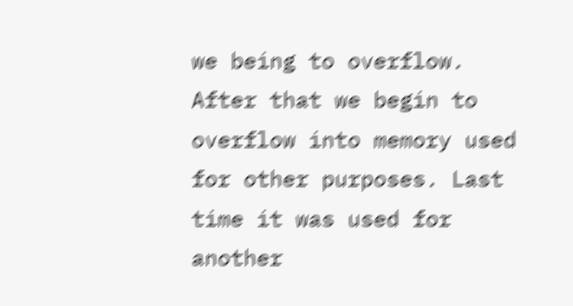we being to overflow. After that we begin to overflow into memory used for other purposes. Last time it was used for another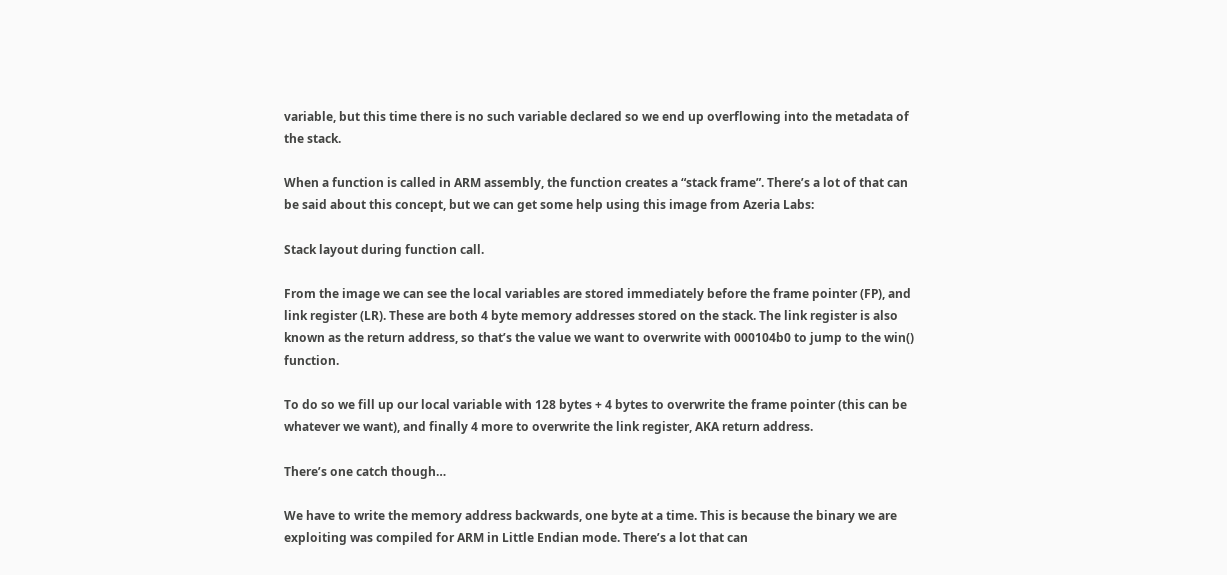variable, but this time there is no such variable declared so we end up overflowing into the metadata of the stack.

When a function is called in ARM assembly, the function creates a “stack frame”. There’s a lot of that can be said about this concept, but we can get some help using this image from Azeria Labs:

Stack layout during function call.

From the image we can see the local variables are stored immediately before the frame pointer (FP), and link register (LR). These are both 4 byte memory addresses stored on the stack. The link register is also known as the return address, so that’s the value we want to overwrite with 000104b0 to jump to the win() function.

To do so we fill up our local variable with 128 bytes + 4 bytes to overwrite the frame pointer (this can be whatever we want), and finally 4 more to overwrite the link register, AKA return address.

There’s one catch though…

We have to write the memory address backwards, one byte at a time. This is because the binary we are exploiting was compiled for ARM in Little Endian mode. There’s a lot that can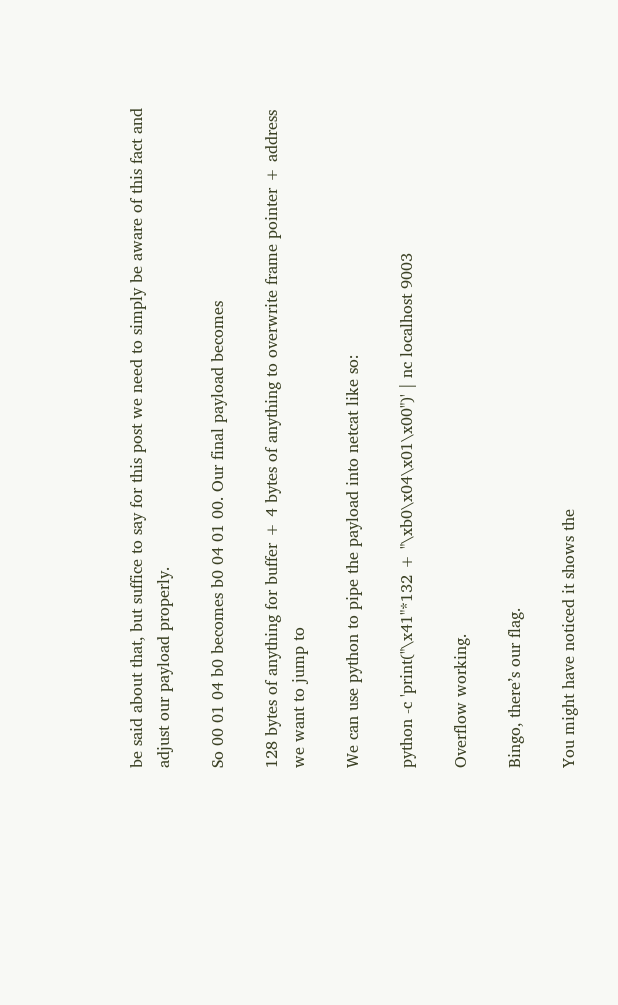be said about that, but suffice to say for this post we need to simply be aware of this fact and adjust our payload properly.

So 00 01 04 b0 becomes b0 04 01 00. Our final payload becomes

128 bytes of anything for buffer + 4 bytes of anything to overwrite frame pointer + address we want to jump to

We can use python to pipe the payload into netcat like so:

python -c 'print("\x41"*132 + "\xb0\x04\x01\x00")' | nc localhost 9003

Overflow working.

Bingo, there’s our flag.

You might have noticed it shows the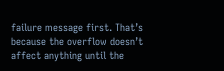failure message first. That’s because the overflow doesn’t affect anything until the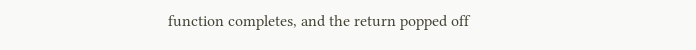function completes, and the return popped off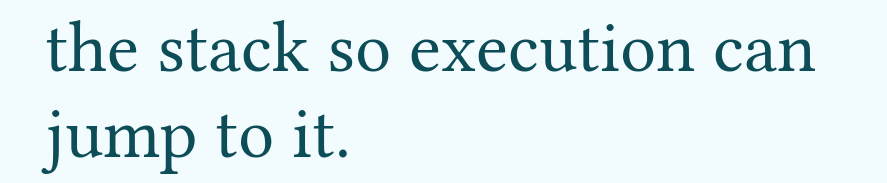the stack so execution can jump to it.